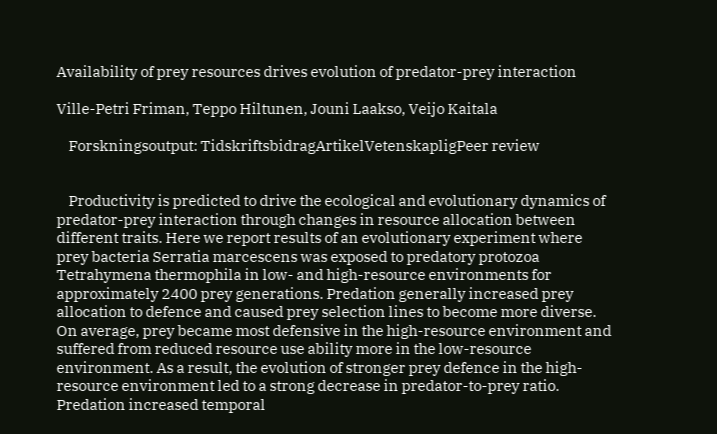Availability of prey resources drives evolution of predator-prey interaction

Ville-Petri Friman, Teppo Hiltunen, Jouni Laakso, Veijo Kaitala

    Forskningsoutput: TidskriftsbidragArtikelVetenskapligPeer review


    Productivity is predicted to drive the ecological and evolutionary dynamics of predator-prey interaction through changes in resource allocation between different traits. Here we report results of an evolutionary experiment where prey bacteria Serratia marcescens was exposed to predatory protozoa Tetrahymena thermophila in low- and high-resource environments for approximately 2400 prey generations. Predation generally increased prey allocation to defence and caused prey selection lines to become more diverse. On average, prey became most defensive in the high-resource environment and suffered from reduced resource use ability more in the low-resource environment. As a result, the evolution of stronger prey defence in the high-resource environment led to a strong decrease in predator-to-prey ratio. Predation increased temporal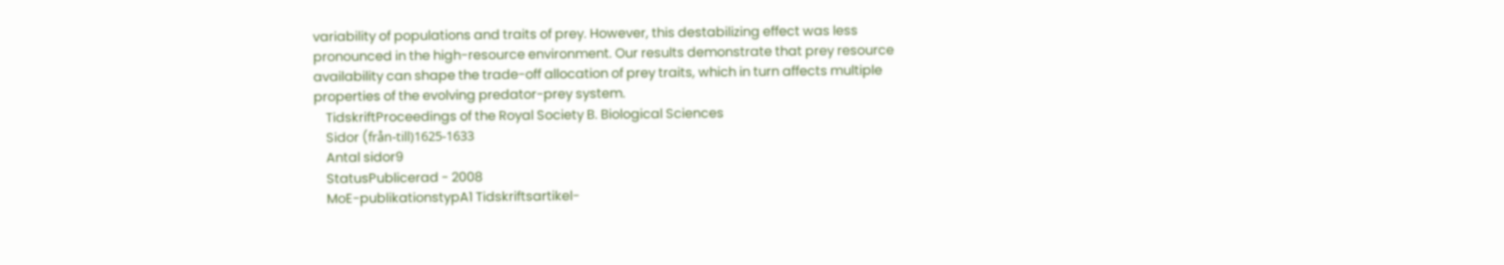variability of populations and traits of prey. However, this destabilizing effect was less pronounced in the high-resource environment. Our results demonstrate that prey resource availability can shape the trade-off allocation of prey traits, which in turn affects multiple properties of the evolving predator-prey system.
    TidskriftProceedings of the Royal Society B. Biological Sciences
    Sidor (från-till)1625-1633
    Antal sidor9
    StatusPublicerad - 2008
    MoE-publikationstypA1 Tidskriftsartikel-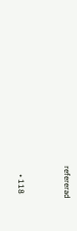refererad


    • 118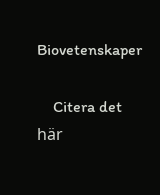Biovetenskaper

    Citera det här